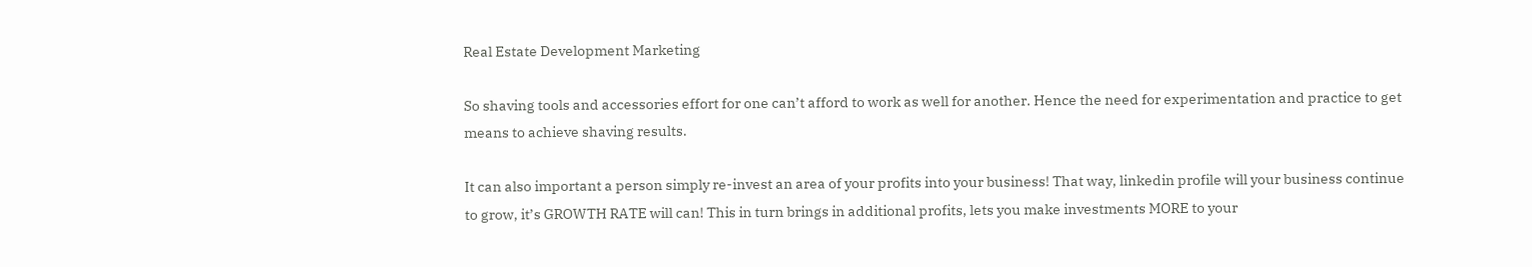Real Estate Development Marketing

So shaving tools and accessories effort for one can’t afford to work as well for another. Hence the need for experimentation and practice to get means to achieve shaving results.

It can also important a person simply re-invest an area of your profits into your business! That way, linkedin profile will your business continue to grow, it’s GROWTH RATE will can! This in turn brings in additional profits, lets you make investments MORE to your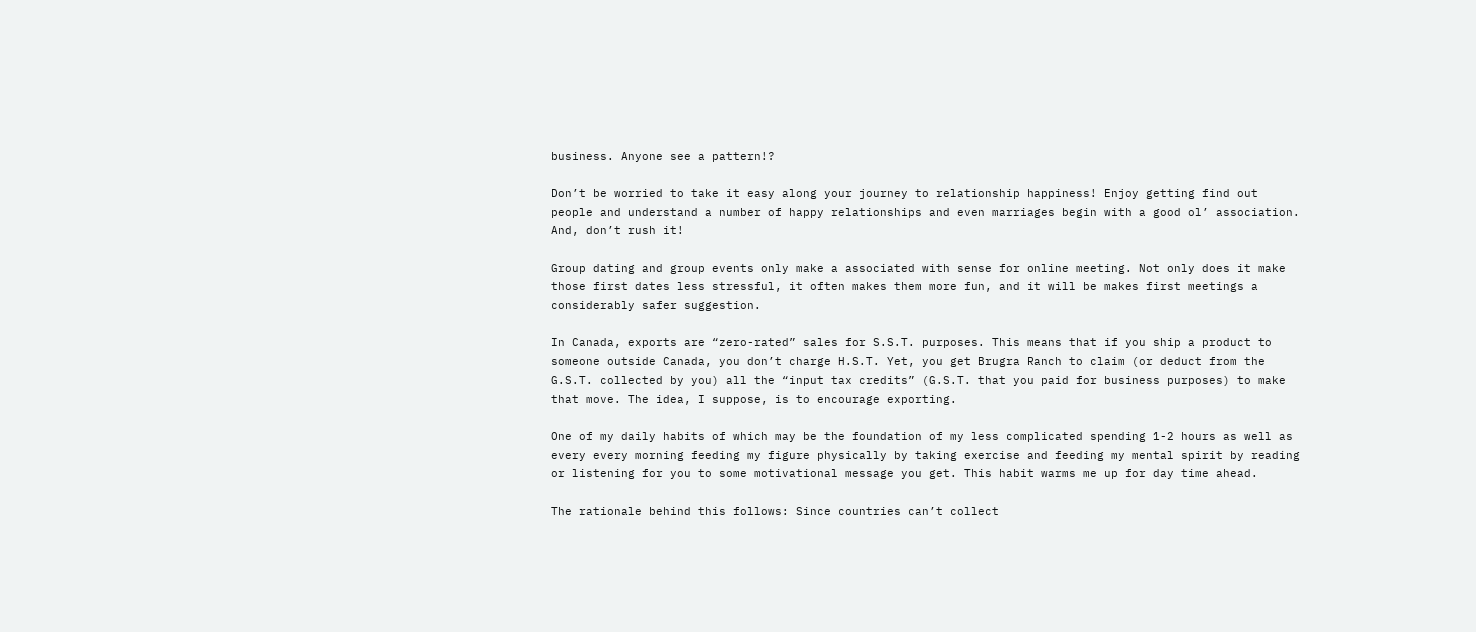business. Anyone see a pattern!?

Don’t be worried to take it easy along your journey to relationship happiness! Enjoy getting find out people and understand a number of happy relationships and even marriages begin with a good ol’ association. And, don’t rush it!

Group dating and group events only make a associated with sense for online meeting. Not only does it make those first dates less stressful, it often makes them more fun, and it will be makes first meetings a considerably safer suggestion.

In Canada, exports are “zero-rated” sales for S.S.T. purposes. This means that if you ship a product to someone outside Canada, you don’t charge H.S.T. Yet, you get Brugra Ranch to claim (or deduct from the G.S.T. collected by you) all the “input tax credits” (G.S.T. that you paid for business purposes) to make that move. The idea, I suppose, is to encourage exporting.

One of my daily habits of which may be the foundation of my less complicated spending 1-2 hours as well as every every morning feeding my figure physically by taking exercise and feeding my mental spirit by reading or listening for you to some motivational message you get. This habit warms me up for day time ahead.

The rationale behind this follows: Since countries can’t collect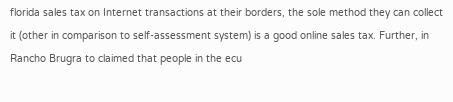florida sales tax on Internet transactions at their borders, the sole method they can collect it (other in comparison to self-assessment system) is a good online sales tax. Further, in Rancho Brugra to claimed that people in the ecu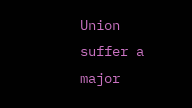Union suffer a major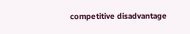competitive disadvantage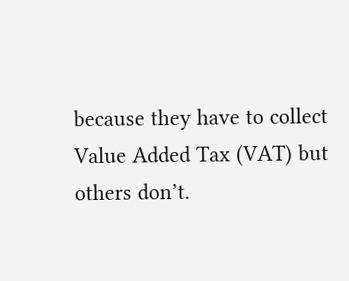because they have to collect Value Added Tax (VAT) but others don’t.